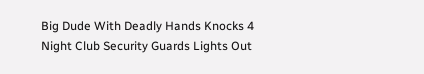Big Dude With Deadly Hands Knocks 4 Night Club Security Guards Lights Out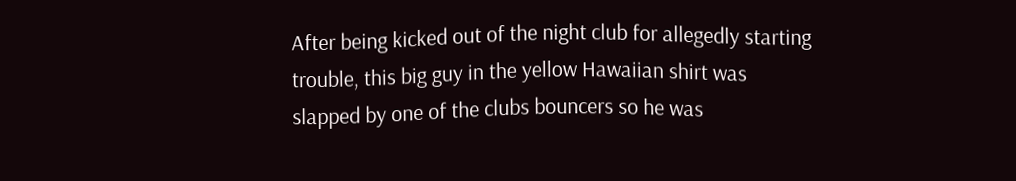After being kicked out of the night club for allegedly starting trouble, this big guy in the yellow Hawaiian shirt was slapped by one of the clubs bouncers so he was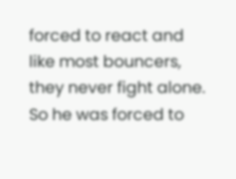forced to react and like most bouncers, they never fight alone. So he was forced to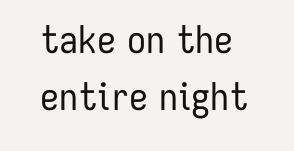take on the entire night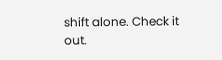shift alone. Check it out.